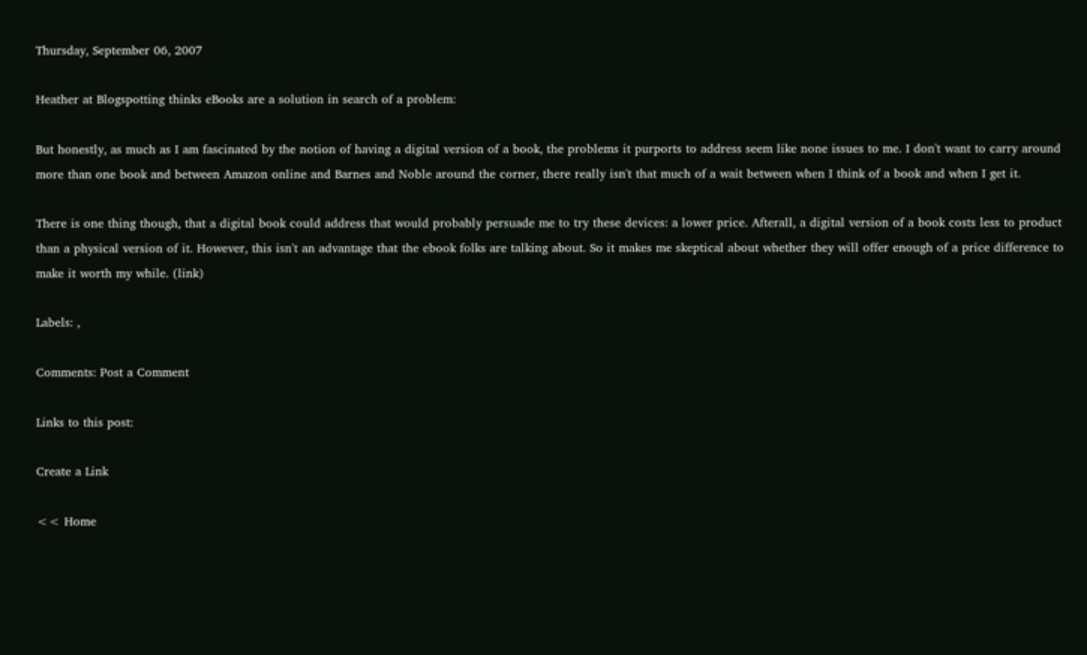Thursday, September 06, 2007

Heather at Blogspotting thinks eBooks are a solution in search of a problem:

But honestly, as much as I am fascinated by the notion of having a digital version of a book, the problems it purports to address seem like none issues to me. I don't want to carry around more than one book and between Amazon online and Barnes and Noble around the corner, there really isn't that much of a wait between when I think of a book and when I get it.

There is one thing though, that a digital book could address that would probably persuade me to try these devices: a lower price. Afterall, a digital version of a book costs less to product than a physical version of it. However, this isn't an advantage that the ebook folks are talking about. So it makes me skeptical about whether they will offer enough of a price difference to make it worth my while. (link)

Labels: ,

Comments: Post a Comment

Links to this post:

Create a Link

<< Home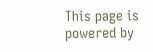This page is powered by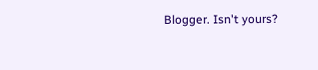Blogger. Isn't yours?